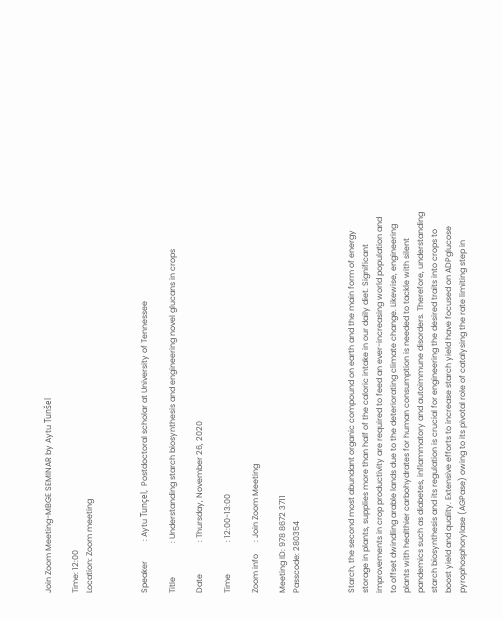Join Zoom Meeting-MBGE SEMINAR by Aytu Tunšel

Time: 12:00
Location: Zoom meeting



Speaker          : Aytu Tunçel,  Postdoctoral scholar at University of Tennessee

Title                 : Understanding starch biosynthesis and engineering novel glucans in crops

Date                : Thursday, November 26, 2020

Time                : 12:00-13:00

Zoom info      : Join Zoom Meeting

Meeting ID: 978 8672 3711
Passcode: 280354



Starch, the second most abundant organic compound on earth and the main form of energy storage in plants, supplies more than half of the caloric intake in our daily diet. Significant improvements in crop productivity are required to feed an ever-increasing world population and to offset dwindling arable lands due to the deteriorating climate change. Likewise, engineering plants with healthier carbohydrates for human consumption is needed to tackle with silent pandemics such as diabetes, inflammatory and autoimmune disorders. Therefore, understanding starch biosynthesis and its regulation is crucial for engineering the desired traits into crops to boost yield and quality. Extensive efforts to increase starch yield have focused on ADPglucose pyrophosphorylase (AGPase) owing to its pivotal role of catalysing the rate limiting step in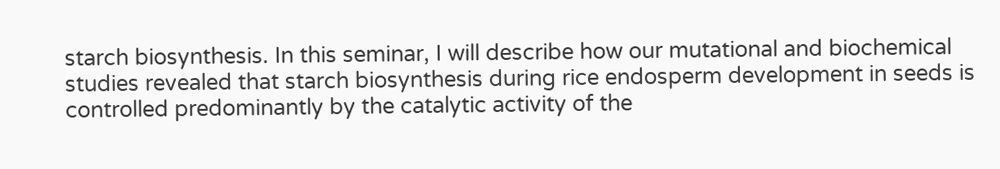starch biosynthesis. In this seminar, I will describe how our mutational and biochemical studies revealed that starch biosynthesis during rice endosperm development in seeds is controlled predominantly by the catalytic activity of the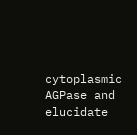cytoplasmic AGPase and elucidate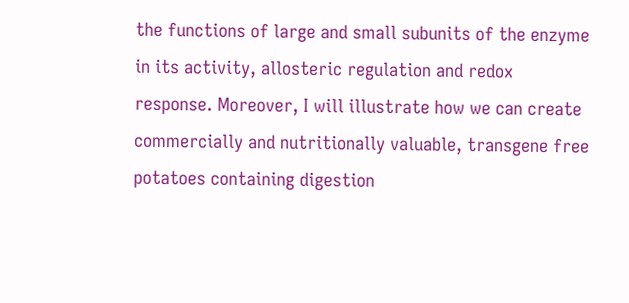the functions of large and small subunits of the enzyme in its activity, allosteric regulation and redox response. Moreover, I will illustrate how we can create commercially and nutritionally valuable, transgene free potatoes containing digestion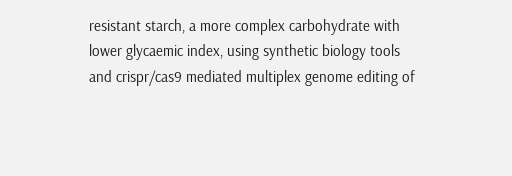resistant starch, a more complex carbohydrate with lower glycaemic index, using synthetic biology tools and crispr/cas9 mediated multiplex genome editing of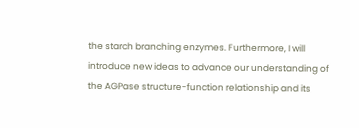the starch branching enzymes. Furthermore, I will introduce new ideas to advance our understanding of the AGPase structure-function relationship and its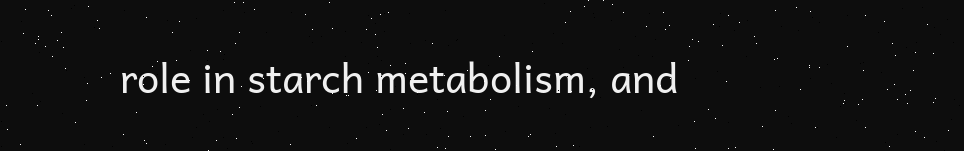role in starch metabolism, and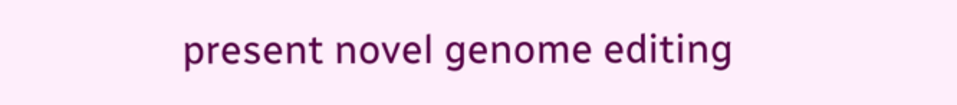present novel genome editing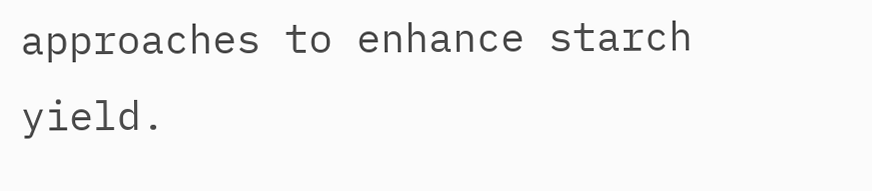approaches to enhance starch yield.